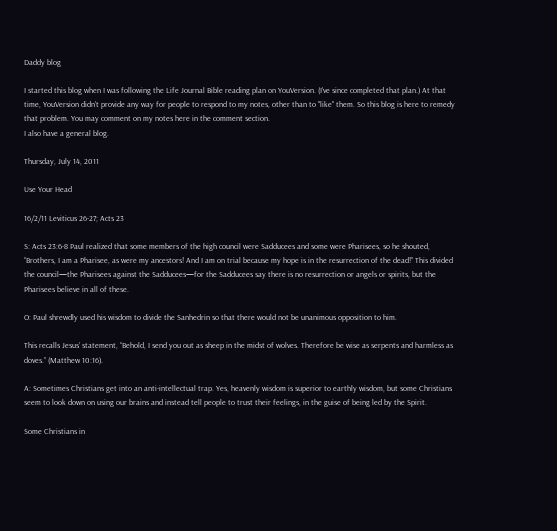Daddy blog

I started this blog when I was following the Life Journal Bible reading plan on YouVersion. (I've since completed that plan.) At that time, YouVersion didn't provide any way for people to respond to my notes, other than to "like" them. So this blog is here to remedy that problem. You may comment on my notes here in the comment section.
I also have a general blog.

Thursday, July 14, 2011

Use Your Head

16/2/11 Leviticus 26-27; Acts 23

S: Acts 23:6-8 Paul realized that some members of the high council were Sadducees and some were Pharisees, so he shouted, “Brothers, I am a Pharisee, as were my ancestors! And I am on trial because my hope is in the resurrection of the dead!” This divided the council—the Pharisees against the Sadducees—for the Sadducees say there is no resurrection or angels or spirits, but the Pharisees believe in all of these.

O: Paul shrewdly used his wisdom to divide the Sanhedrin so that there would not be unanimous opposition to him.

This recalls Jesus’ statement, “Behold, I send you out as sheep in the midst of wolves. Therefore be wise as serpents and harmless as doves.” (Matthew 10:16).

A: Sometimes Christians get into an anti-intellectual trap. Yes, heavenly wisdom is superior to earthly wisdom, but some Christians seem to look down on using our brains and instead tell people to trust their feelings, in the guise of being led by the Spirit.

Some Christians in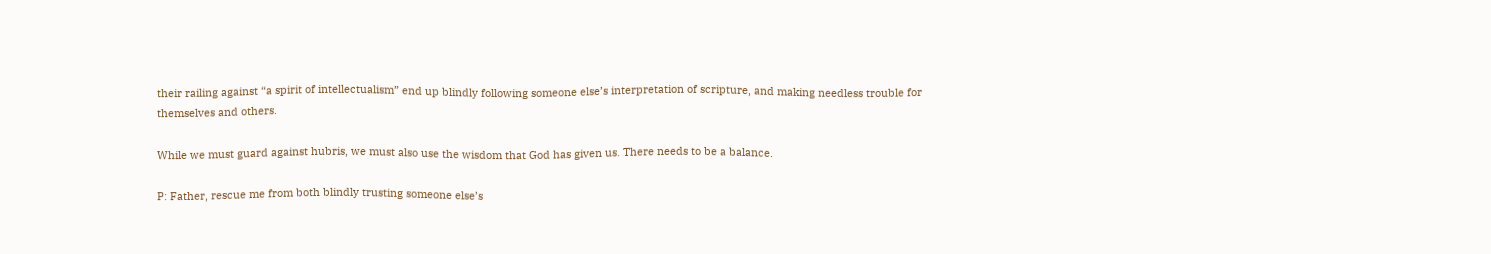their railing against “a spirit of intellectualism” end up blindly following someone else’s interpretation of scripture, and making needless trouble for themselves and others.

While we must guard against hubris, we must also use the wisdom that God has given us. There needs to be a balance.

P: Father, rescue me from both blindly trusting someone else’s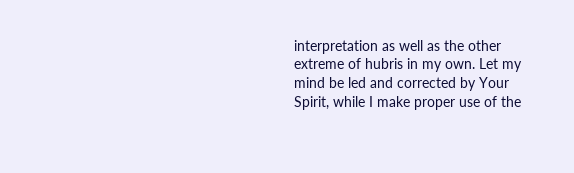interpretation as well as the other extreme of hubris in my own. Let my mind be led and corrected by Your Spirit, while I make proper use of the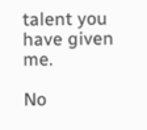talent you have given me.

No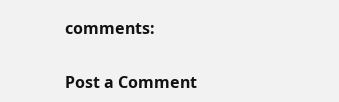comments:

Post a Comment